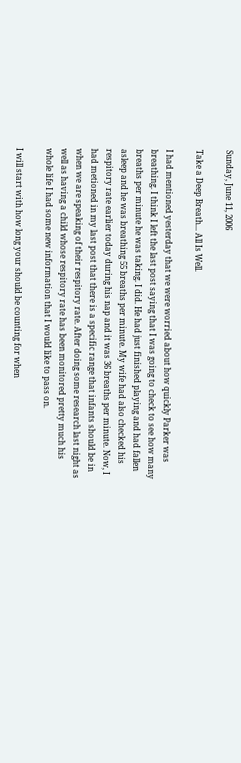Sunday, June 11, 2006

Take a Deep Breath... All Is Well.

I had mentioned yesterday that we were worried about how quickly Parker was breathing. I think I left the last post saying that I was going to check to see how many breaths per minute he was taking. I did. He had just finished playing and had fallen asleep and he was breathing 55 breaths per minute. My wife had also checked his respitory rate earlier today during his nap and it was 36 breaths per minute. Now, I had metioned in my last post that there is a specific range that infants should be in when we are speaking of their respitory rate. After doing some research last night as well as having a child whose respitory rate has been monitored pretty much his whole life I had some new information that I would like to pass on.

I will start with how long your should be counting for when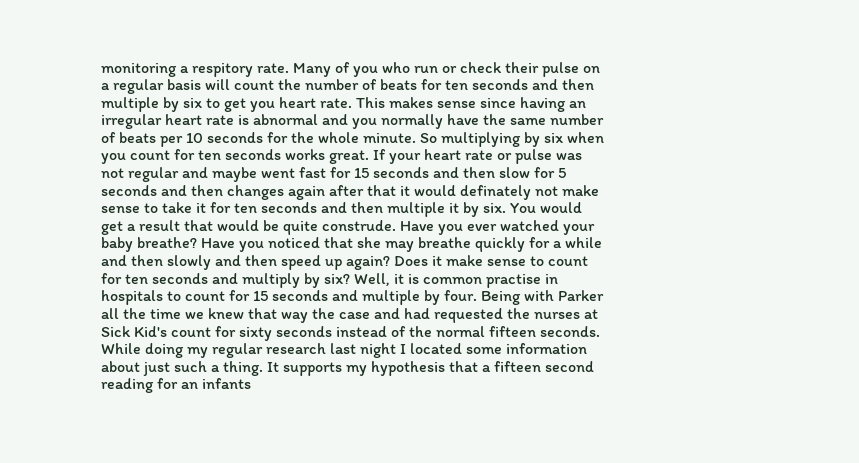monitoring a respitory rate. Many of you who run or check their pulse on a regular basis will count the number of beats for ten seconds and then multiple by six to get you heart rate. This makes sense since having an irregular heart rate is abnormal and you normally have the same number of beats per 10 seconds for the whole minute. So multiplying by six when you count for ten seconds works great. If your heart rate or pulse was not regular and maybe went fast for 15 seconds and then slow for 5 seconds and then changes again after that it would definately not make sense to take it for ten seconds and then multiple it by six. You would get a result that would be quite construde. Have you ever watched your baby breathe? Have you noticed that she may breathe quickly for a while and then slowly and then speed up again? Does it make sense to count for ten seconds and multiply by six? Well, it is common practise in hospitals to count for 15 seconds and multiple by four. Being with Parker all the time we knew that way the case and had requested the nurses at Sick Kid's count for sixty seconds instead of the normal fifteen seconds. While doing my regular research last night I located some information about just such a thing. It supports my hypothesis that a fifteen second reading for an infants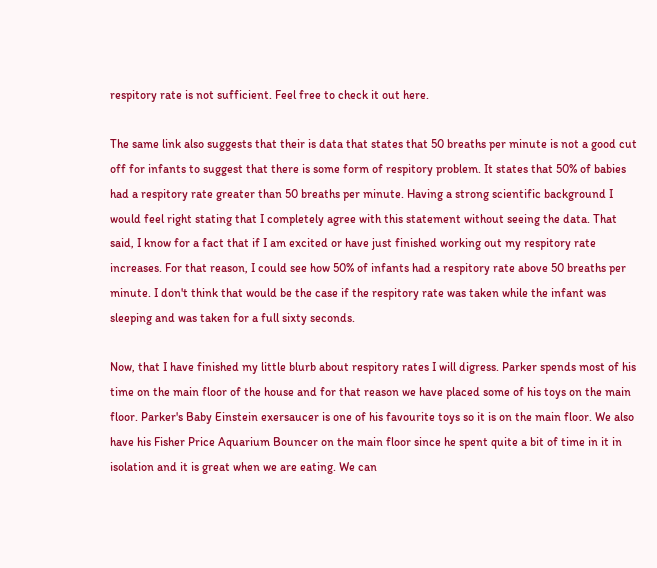respitory rate is not sufficient. Feel free to check it out here.

The same link also suggests that their is data that states that 50 breaths per minute is not a good cut off for infants to suggest that there is some form of respitory problem. It states that 50% of babies had a respitory rate greater than 50 breaths per minute. Having a strong scientific background I would feel right stating that I completely agree with this statement without seeing the data. That said, I know for a fact that if I am excited or have just finished working out my respitory rate increases. For that reason, I could see how 50% of infants had a respitory rate above 50 breaths per minute. I don't think that would be the case if the respitory rate was taken while the infant was sleeping and was taken for a full sixty seconds.

Now, that I have finished my little blurb about respitory rates I will digress. Parker spends most of his time on the main floor of the house and for that reason we have placed some of his toys on the main floor. Parker's Baby Einstein exersaucer is one of his favourite toys so it is on the main floor. We also have his Fisher Price Aquarium Bouncer on the main floor since he spent quite a bit of time in it in isolation and it is great when we are eating. We can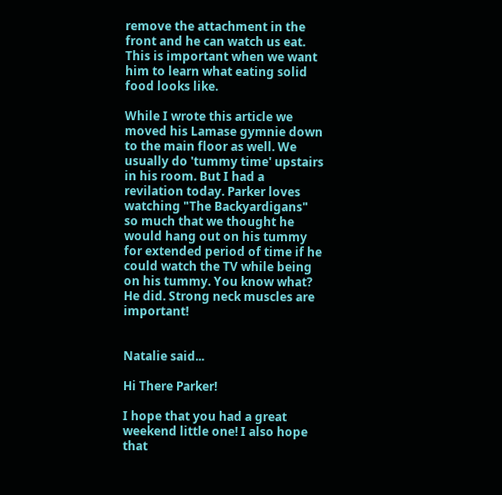remove the attachment in the front and he can watch us eat. This is important when we want him to learn what eating solid food looks like.

While I wrote this article we moved his Lamase gymnie down to the main floor as well. We usually do 'tummy time' upstairs in his room. But I had a revilation today. Parker loves watching "The Backyardigans" so much that we thought he would hang out on his tummy for extended period of time if he could watch the TV while being on his tummy. You know what? He did. Strong neck muscles are important!


Natalie said...

Hi There Parker!

I hope that you had a great weekend little one! I also hope that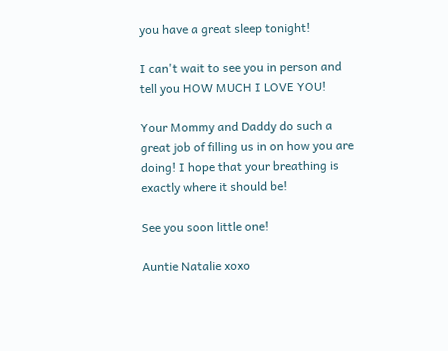you have a great sleep tonight!

I can't wait to see you in person and tell you HOW MUCH I LOVE YOU!

Your Mommy and Daddy do such a great job of filling us in on how you are doing! I hope that your breathing is exactly where it should be!

See you soon little one!

Auntie Natalie xoxo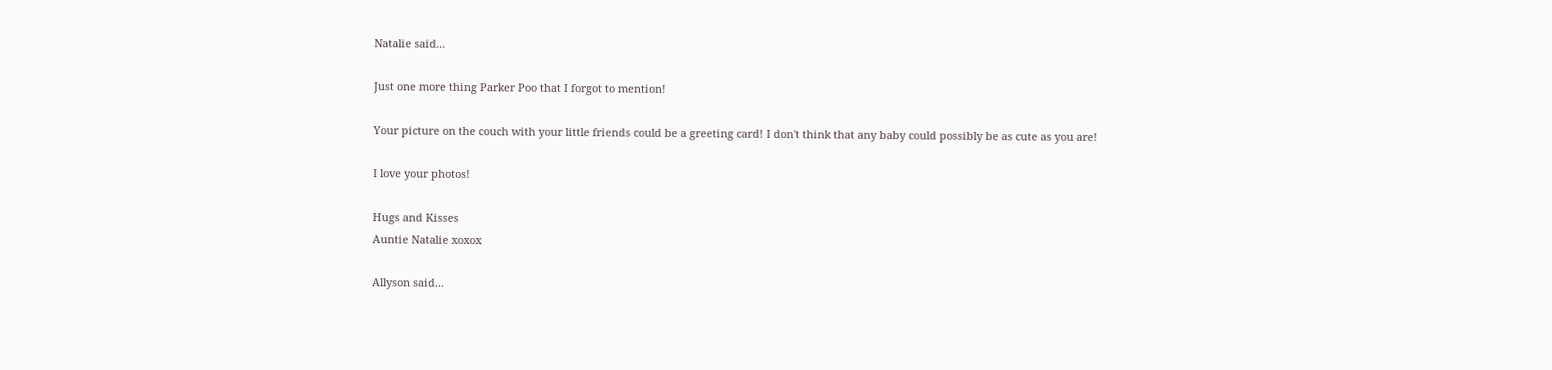Natalie said...

Just one more thing Parker Poo that I forgot to mention!

Your picture on the couch with your little friends could be a greeting card! I don't think that any baby could possibly be as cute as you are!

I love your photos!

Hugs and Kisses
Auntie Natalie xoxox

Allyson said...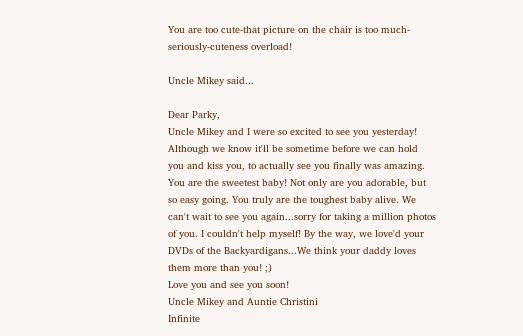You are too cute-that picture on the chair is too much-seriously-cuteness overload!

Uncle Mikey said...

Dear Parky,
Uncle Mikey and I were so excited to see you yesterday! Although we know it'll be sometime before we can hold you and kiss you, to actually see you finally was amazing. You are the sweetest baby! Not only are you adorable, but so easy going. You truly are the toughest baby alive. We can't wait to see you again...sorry for taking a million photos of you. I couldn't help myself! By the way, we love'd your DVDs of the Backyardigans...We think your daddy loves them more than you! ;)
Love you and see you soon!
Uncle Mikey and Auntie Christini
Infinite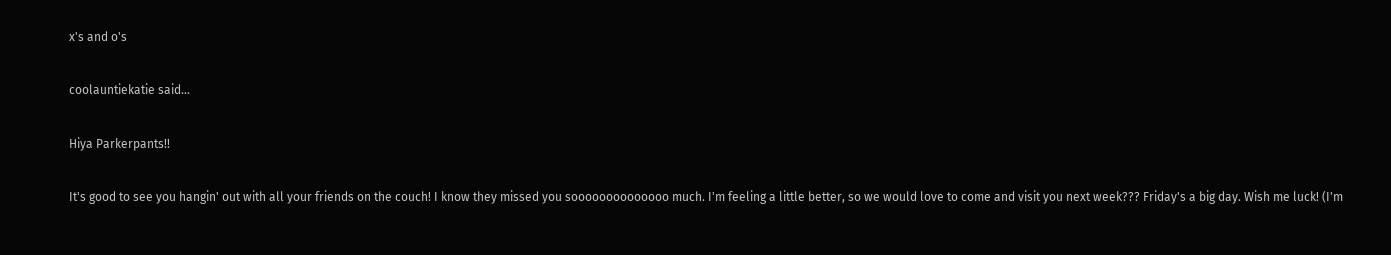x's and o's

coolauntiekatie said...

Hiya Parkerpants!!

It's good to see you hangin' out with all your friends on the couch! I know they missed you soooooooooooooo much. I'm feeling a little better, so we would love to come and visit you next week??? Friday's a big day. Wish me luck! (I'm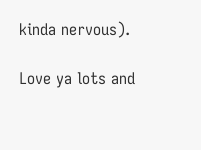kinda nervous).

Love ya lots and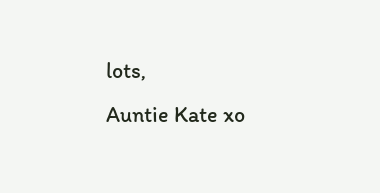lots,
Auntie Kate xo